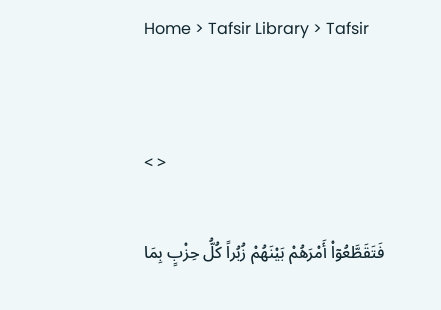Home > Tafsir Library > Tafsir


< >

فَتَقَطَّعُوۤاْ أَمْرَهُمْ بَيْنَهُمْ زُبُراً كُلُّ حِزْبٍ بِمَا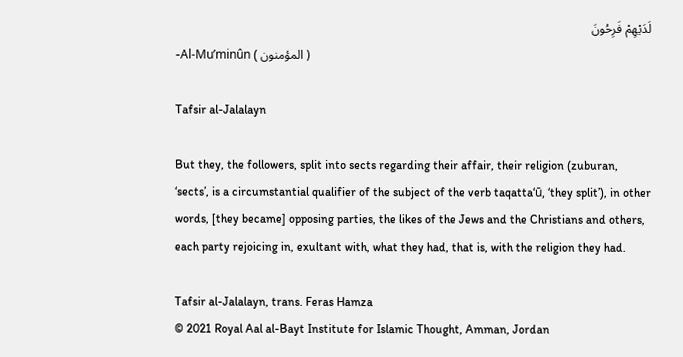لَدَيْهِمْ فَرِحُونَ
-Al-Mu’minûn ( المؤمنون )

Tafsir al-Jalalayn

But they, the followers, split into sects regarding their affair, their religion (zuburan, ‘sects’, is a circumstantial qualifier of the subject of the verb taqatta‘ū, ‘they split’), in other words, [they became] opposing parties, the likes of the Jews and the Christians and others, each party rejoicing in, exultant with, what they had, that is, with the religion they had.

Tafsir al-Jalalayn, trans. Feras Hamza
© 2021 Royal Aal al-Bayt Institute for Islamic Thought, Amman, Jordan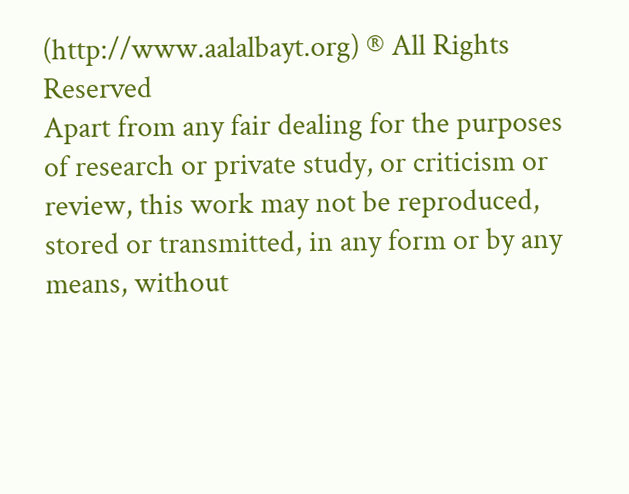(http://www.aalalbayt.org) ® All Rights Reserved
Apart from any fair dealing for the purposes of research or private study, or criticism or review, this work may not be reproduced, stored or transmitted, in any form or by any means, without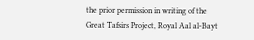the prior permission in writing of the Great Tafsirs Project, Royal Aal al-Bayt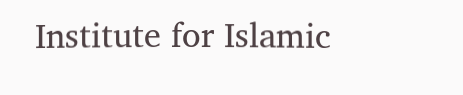Institute for Islamic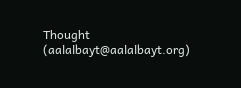Thought (aalalbayt@aalalbayt.org)